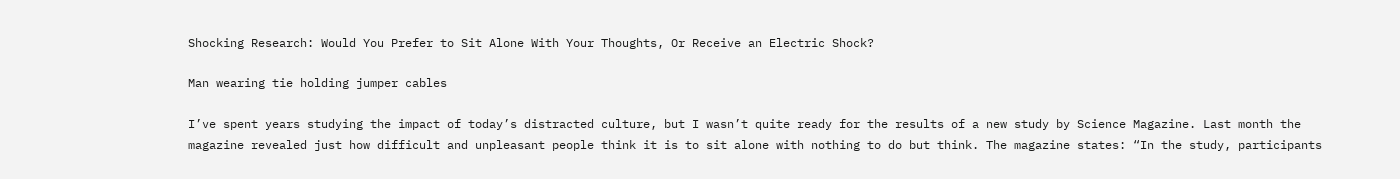Shocking Research: Would You Prefer to Sit Alone With Your Thoughts, Or Receive an Electric Shock?

Man wearing tie holding jumper cables

I’ve spent years studying the impact of today’s distracted culture, but I wasn’t quite ready for the results of a new study by Science Magazine. Last month the magazine revealed just how difficult and unpleasant people think it is to sit alone with nothing to do but think. The magazine states: “In the study, participants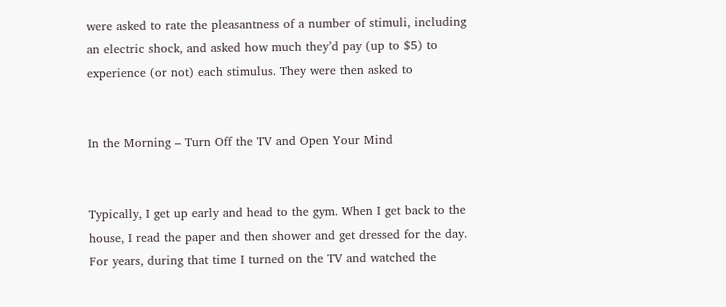were asked to rate the pleasantness of a number of stimuli, including an electric shock, and asked how much they’d pay (up to $5) to experience (or not) each stimulus. They were then asked to


In the Morning – Turn Off the TV and Open Your Mind


Typically, I get up early and head to the gym. When I get back to the house, I read the paper and then shower and get dressed for the day.  For years, during that time I turned on the TV and watched the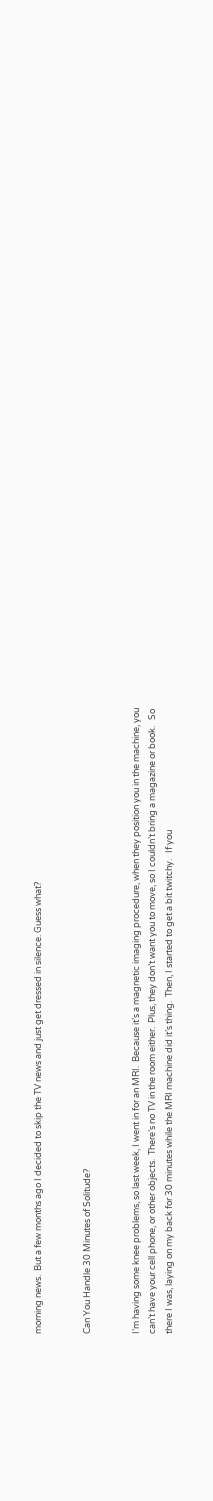morning news.  But a few months ago I decided to skip the TV news and just get dressed in silence. Guess what?


Can You Handle 30 Minutes of Solitude?


I’m having some knee problems, so last week, I went in for an MRI.  Because it’s a magnetic imaging procedure, when they position you in the machine, you can’t have your cell phone, or other objects.  There’s no TV in the room either.  Plus, they don’t want you to move, so I couldn’t bring a magazine or book.   So there I was, laying on my back for 30 minutes while the MRI machine did it’s thing.  Then, I started to get a bit twitchy.   If you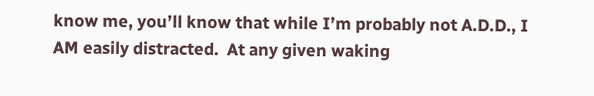know me, you’ll know that while I’m probably not A.D.D., I AM easily distracted.  At any given waking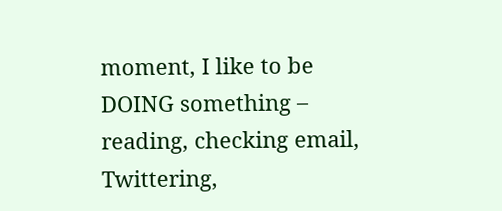moment, I like to be DOING something – reading, checking email, Twittering,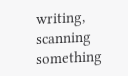writing, scanning something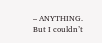– ANYTHING.  But I couldn’t